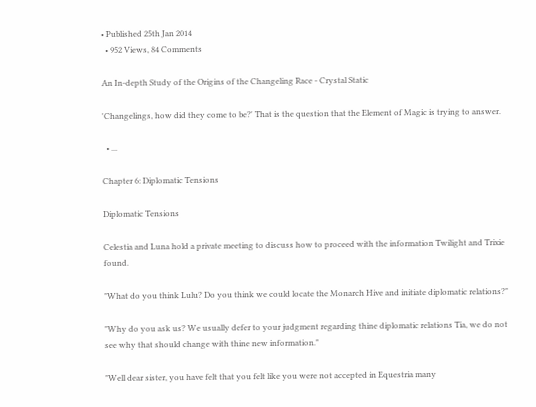• Published 25th Jan 2014
  • 952 Views, 84 Comments

An In-depth Study of the Origins of the Changeling Race - Crystal Static

'Changelings, how did they come to be?' That is the question that the Element of Magic is trying to answer.

  • ...

Chapter 6: Diplomatic Tensions

Diplomatic Tensions

Celestia and Luna hold a private meeting to discuss how to proceed with the information Twilight and Trixie found.

"What do you think Lulu? Do you think we could locate the Monarch Hive and initiate diplomatic relations?"

"Why do you ask us? We usually defer to your judgment regarding thine diplomatic relations Tia, we do not see why that should change with thine new information."

"Well dear sister, you have felt that you felt like you were not accepted in Equestria many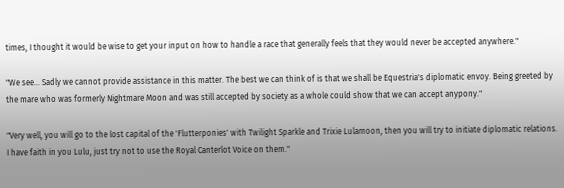times, I thought it would be wise to get your input on how to handle a race that generally feels that they would never be accepted anywhere."

"We see… Sadly we cannot provide assistance in this matter. The best we can think of is that we shall be Equestria's diplomatic envoy. Being greeted by the mare who was formerly Nightmare Moon and was still accepted by society as a whole could show that we can accept anypony."

"Very well, you will go to the lost capital of the 'Flutterponies' with Twilight Sparkle and Trixie Lulamoon, then you will try to initiate diplomatic relations. I have faith in you Lulu, just try not to use the Royal Canterlot Voice on them."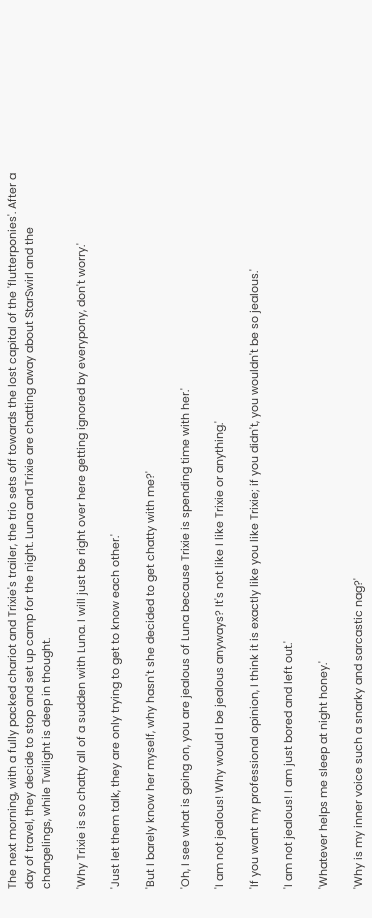The next morning, with a fully packed chariot and Trixie's trailer, the trio sets off towards the lost capital of the 'flutterponies'. After a day of travel, they decide to stop and set up camp for the night. Luna and Trixie are chatting away about StarSwirl and the changelings, while Twilight is deep in thought.

'Why Trixie is so chatty all of a sudden with Luna. I will just be right over here getting ignored by everypony, don't worry.'

'Just let them talk, they are only trying to get to know each other.'

'But I barely know her myself, why hasn't she decided to get chatty with me?'

'Oh, I see what is going on, you are jealous of Luna because Trixie is spending time with her.'

'I am not jealous! Why would I be jealous anyways? It's not like I like Trixie or anything.'

'If you want my professional opinion, I think it is exactly like you like Trixie; if you didn't, you wouldn't be so jealous.'

'I am not jealous! I am just bored and left out.'

'Whatever helps me sleep at night honey.'

'Why is my inner voice such a snarky and sarcastic nag?'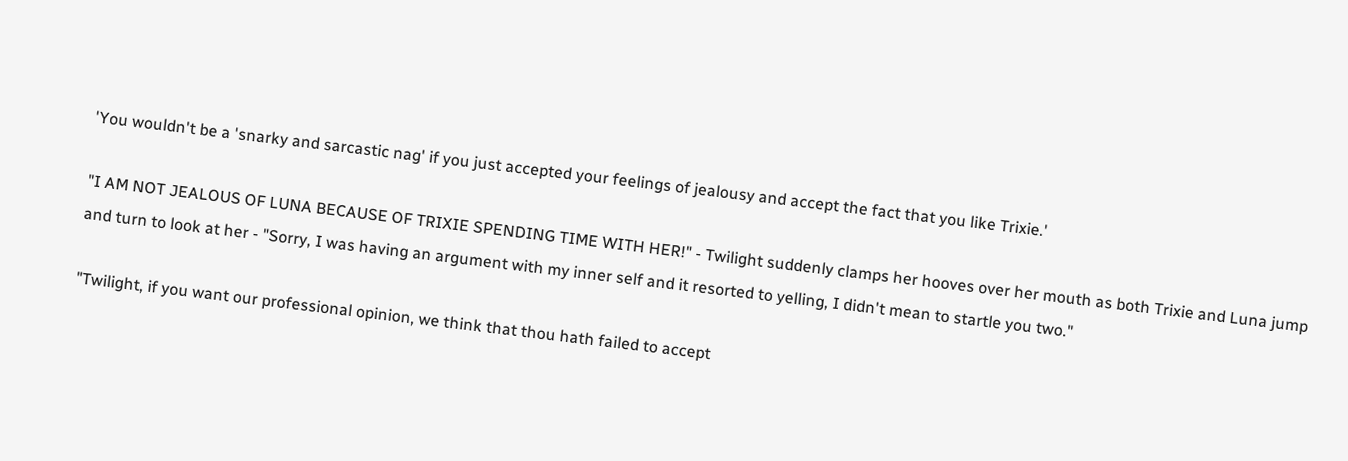'You wouldn't be a 'snarky and sarcastic nag' if you just accepted your feelings of jealousy and accept the fact that you like Trixie.'

"I AM NOT JEALOUS OF LUNA BECAUSE OF TRIXIE SPENDING TIME WITH HER!" - Twilight suddenly clamps her hooves over her mouth as both Trixie and Luna jump and turn to look at her - "Sorry, I was having an argument with my inner self and it resorted to yelling, I didn't mean to startle you two."

"Twilight, if you want our professional opinion, we think that thou hath failed to accept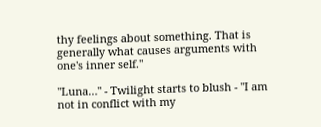thy feelings about something. That is generally what causes arguments with one's inner self."

"Luna…" - Twilight starts to blush - "I am not in conflict with my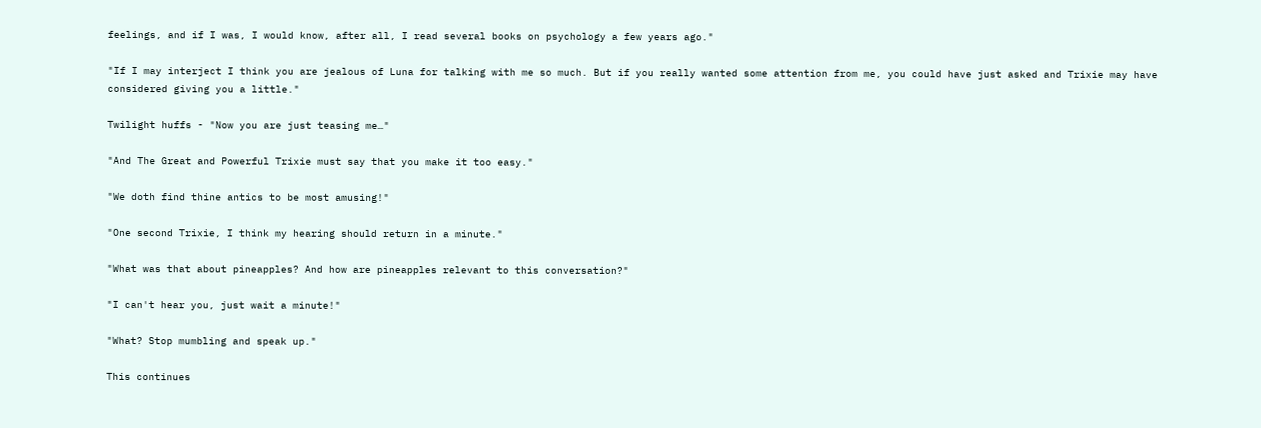feelings, and if I was, I would know, after all, I read several books on psychology a few years ago."

"If I may interject I think you are jealous of Luna for talking with me so much. But if you really wanted some attention from me, you could have just asked and Trixie may have considered giving you a little."

Twilight huffs - "Now you are just teasing me…"

"And The Great and Powerful Trixie must say that you make it too easy."

"We doth find thine antics to be most amusing!"

"One second Trixie, I think my hearing should return in a minute."

"What was that about pineapples? And how are pineapples relevant to this conversation?"

"I can't hear you, just wait a minute!"

"What? Stop mumbling and speak up."

This continues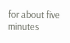for about five minutes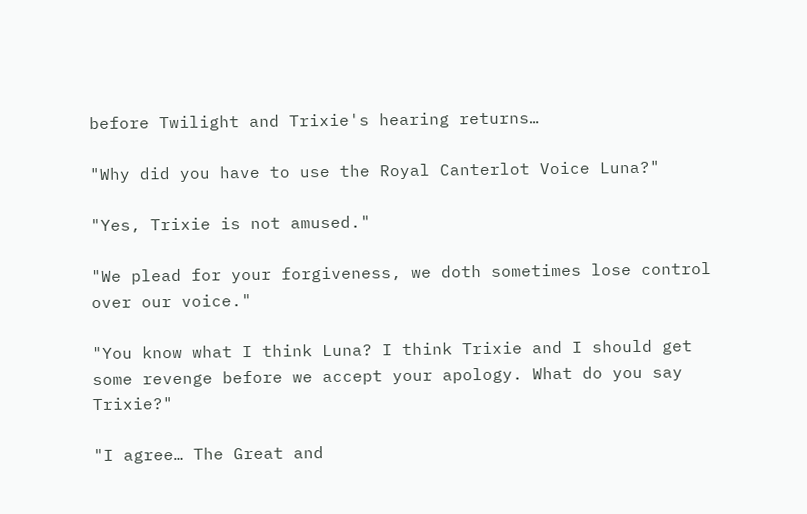before Twilight and Trixie's hearing returns…

"Why did you have to use the Royal Canterlot Voice Luna?"

"Yes, Trixie is not amused."

"We plead for your forgiveness, we doth sometimes lose control over our voice."

"You know what I think Luna? I think Trixie and I should get some revenge before we accept your apology. What do you say Trixie?"

"I agree… The Great and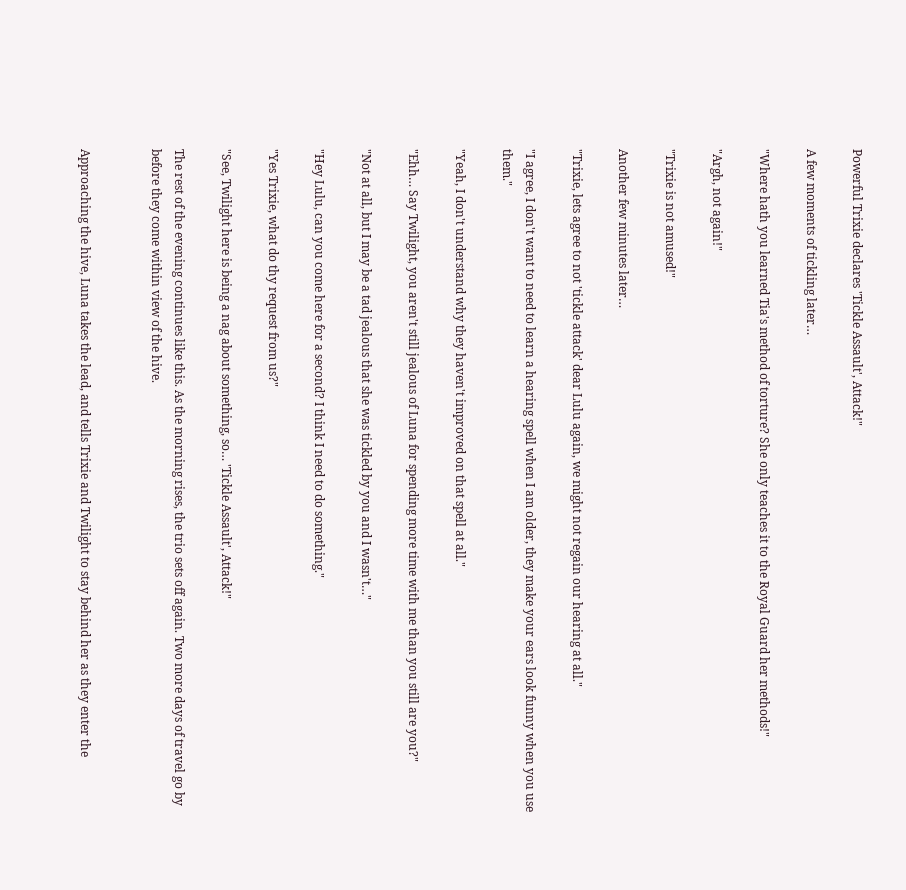Powerful Trixie declares 'Tickle Assault', Attack!"

A few moments of tickling later…

"Where hath you learned Tia's method of torture? She only teaches it to the Royal Guard her methods!"

"Argh, not again!"

"Trixie is not amused!"

Another few minutes later…

"Trixie, lets agree to not 'tickle attack' dear Lulu again, we might not regain our hearing at all."

"I agree, I don't want to need to learn a hearing spell when I am older, they make your ears look funny when you use them."

"Yeah, I don't understand why they haven't improved on that spell at all."

"Ehh… Say Twilight, you aren't still jealous of Luna for spending more time with me than you still are you?"

"Not at all, but I may be a tad jealous that she was tickled by you and I wasn't…"

"Hey Lulu, can you come here for a second? I think I need to do something."

"Yes Trixie, what do thy request from us?"

"See, Twilight here is being a nag about something, so… 'Tickle Assault', Attack!"

The rest of the evening continues like this. As the morning rises, the trio sets off again. Two more days of travel go by before they come within view of the hive.


Approaching the hive, Luna takes the lead, and tells Trixie and Twilight to stay behind her as they enter the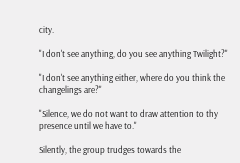city.

"I don't see anything, do you see anything Twilight?"

"I don't see anything either, where do you think the changelings are?"

"Silence, we do not want to draw attention to thy presence until we have to."

Silently, the group trudges towards the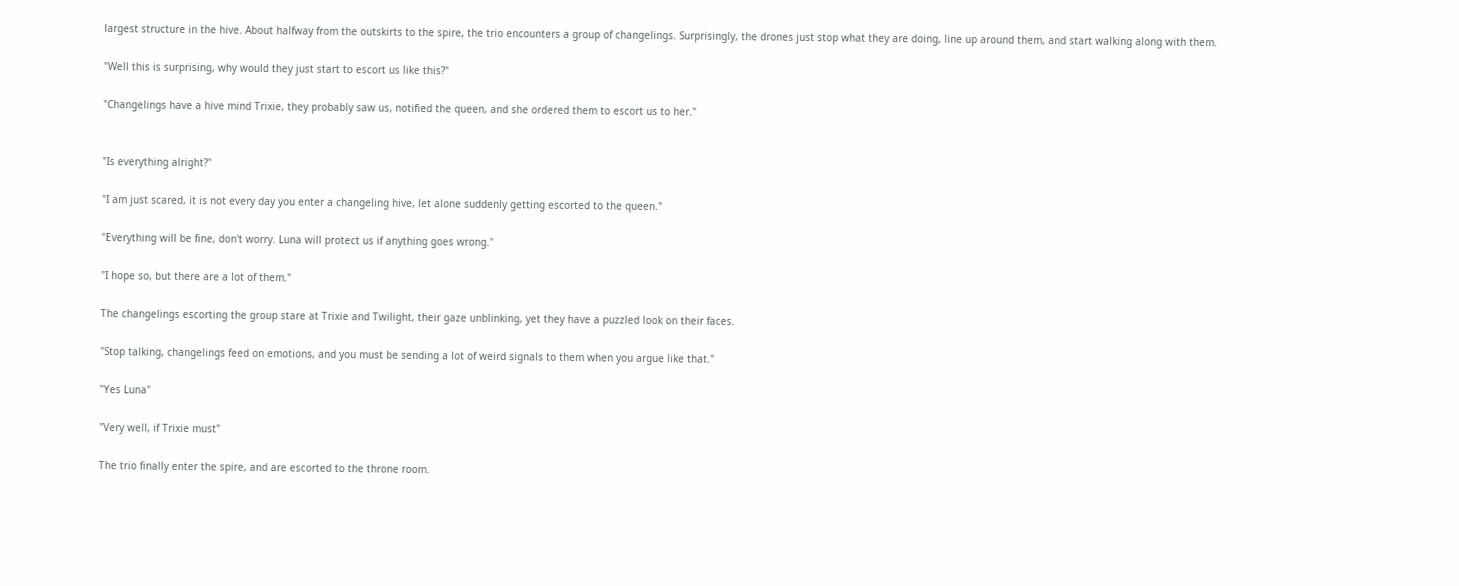largest structure in the hive. About halfway from the outskirts to the spire, the trio encounters a group of changelings. Surprisingly, the drones just stop what they are doing, line up around them, and start walking along with them.

"Well this is surprising, why would they just start to escort us like this?"

"Changelings have a hive mind Trixie, they probably saw us, notified the queen, and she ordered them to escort us to her."


"Is everything alright?"

"I am just scared, it is not every day you enter a changeling hive, let alone suddenly getting escorted to the queen."

"Everything will be fine, don't worry. Luna will protect us if anything goes wrong."

"I hope so, but there are a lot of them."

The changelings escorting the group stare at Trixie and Twilight, their gaze unblinking, yet they have a puzzled look on their faces.

"Stop talking, changelings feed on emotions, and you must be sending a lot of weird signals to them when you argue like that."

"Yes Luna"

"Very well, if Trixie must"

The trio finally enter the spire, and are escorted to the throne room.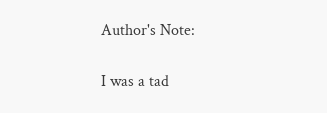Author's Note:

I was a tad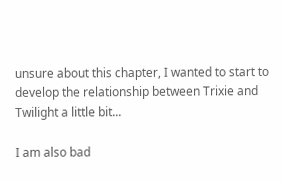unsure about this chapter, I wanted to start to develop the relationship between Trixie and Twilight a little bit...

I am also bad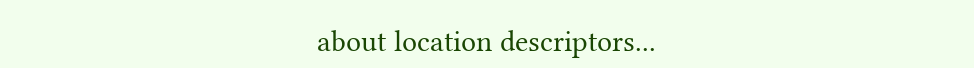about location descriptors...